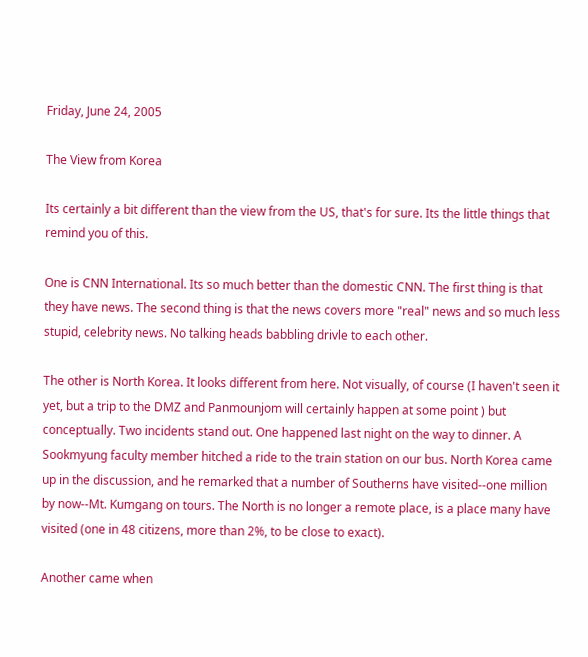Friday, June 24, 2005

The View from Korea

Its certainly a bit different than the view from the US, that's for sure. Its the little things that remind you of this.

One is CNN International. Its so much better than the domestic CNN. The first thing is that they have news. The second thing is that the news covers more "real" news and so much less stupid, celebrity news. No talking heads babbling drivle to each other.

The other is North Korea. It looks different from here. Not visually, of course (I haven't seen it yet, but a trip to the DMZ and Panmounjom will certainly happen at some point ) but conceptually. Two incidents stand out. One happened last night on the way to dinner. A Sookmyung faculty member hitched a ride to the train station on our bus. North Korea came up in the discussion, and he remarked that a number of Southerns have visited--one million by now--Mt. Kumgang on tours. The North is no longer a remote place, is a place many have visited (one in 48 citizens, more than 2%, to be close to exact).

Another came when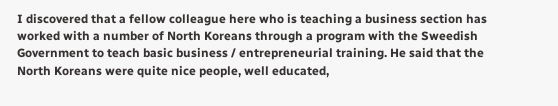I discovered that a fellow colleague here who is teaching a business section has worked with a number of North Koreans through a program with the Sweedish Government to teach basic business / entrepreneurial training. He said that the North Koreans were quite nice people, well educated,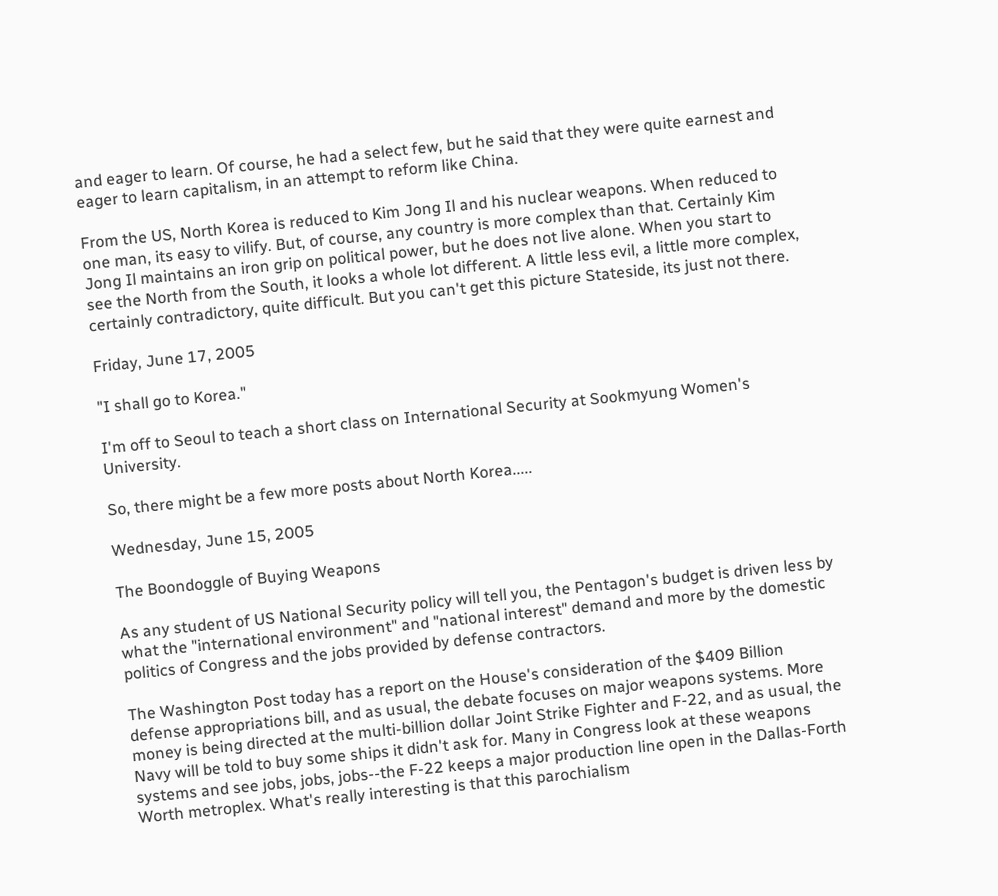and eager to learn. Of course, he had a select few, but he said that they were quite earnest and eager to learn capitalism, in an attempt to reform like China.

From the US, North Korea is reduced to Kim Jong Il and his nuclear weapons. When reduced to one man, its easy to vilify. But, of course, any country is more complex than that. Certainly Kim Jong Il maintains an iron grip on political power, but he does not live alone. When you start to see the North from the South, it looks a whole lot different. A little less evil, a little more complex, certainly contradictory, quite difficult. But you can't get this picture Stateside, its just not there.

Friday, June 17, 2005

"I shall go to Korea."

I'm off to Seoul to teach a short class on International Security at Sookmyung Women's University.

So, there might be a few more posts about North Korea.....

Wednesday, June 15, 2005

The Boondoggle of Buying Weapons

As any student of US National Security policy will tell you, the Pentagon's budget is driven less by what the "international environment" and "national interest" demand and more by the domestic politics of Congress and the jobs provided by defense contractors.

The Washington Post today has a report on the House's consideration of the $409 Billion defense appropriations bill, and as usual, the debate focuses on major weapons systems. More money is being directed at the multi-billion dollar Joint Strike Fighter and F-22, and as usual, the Navy will be told to buy some ships it didn't ask for. Many in Congress look at these weapons systems and see jobs, jobs, jobs--the F-22 keeps a major production line open in the Dallas-Forth Worth metroplex. What's really interesting is that this parochialism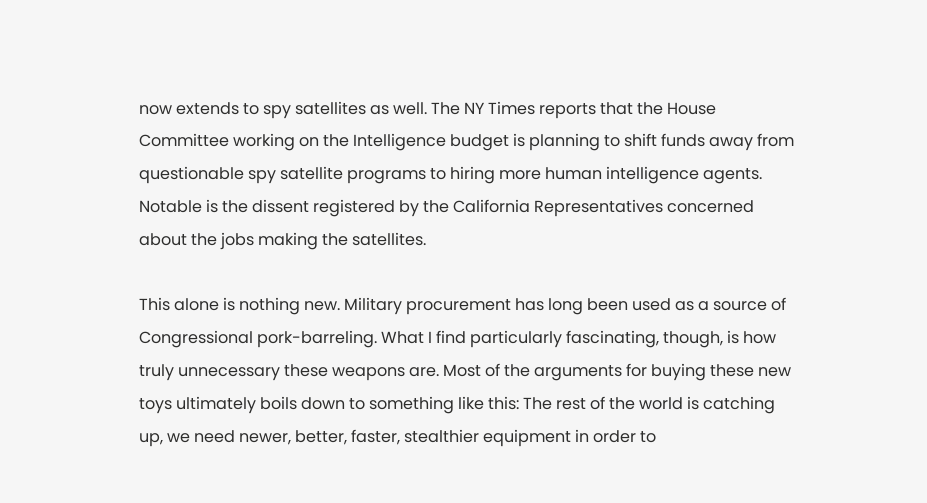now extends to spy satellites as well. The NY Times reports that the House Committee working on the Intelligence budget is planning to shift funds away from questionable spy satellite programs to hiring more human intelligence agents. Notable is the dissent registered by the California Representatives concerned about the jobs making the satellites.

This alone is nothing new. Military procurement has long been used as a source of Congressional pork-barreling. What I find particularly fascinating, though, is how truly unnecessary these weapons are. Most of the arguments for buying these new toys ultimately boils down to something like this: The rest of the world is catching up, we need newer, better, faster, stealthier equipment in order to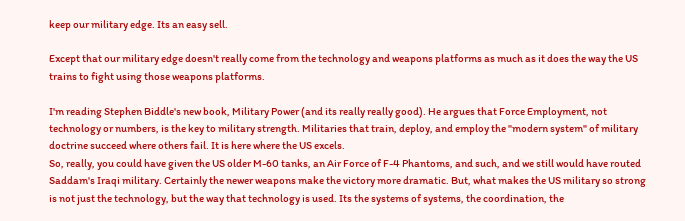keep our military edge. Its an easy sell.

Except that our military edge doesn't really come from the technology and weapons platforms as much as it does the way the US trains to fight using those weapons platforms.

I'm reading Stephen Biddle's new book, Military Power (and its really really good). He argues that Force Employment, not technology or numbers, is the key to military strength. Militaries that train, deploy, and employ the "modern system" of military doctrine succeed where others fail. It is here where the US excels.
So, really, you could have given the US older M-60 tanks, an Air Force of F-4 Phantoms, and such, and we still would have routed Saddam's Iraqi military. Certainly the newer weapons make the victory more dramatic. But, what makes the US military so strong is not just the technology, but the way that technology is used. Its the systems of systems, the coordination, the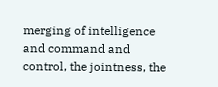merging of intelligence and command and control, the jointness, the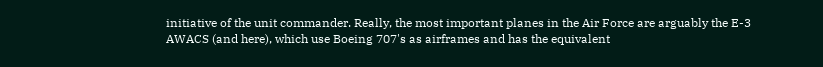initiative of the unit commander. Really, the most important planes in the Air Force are arguably the E-3 AWACS (and here), which use Boeing 707's as airframes and has the equivalent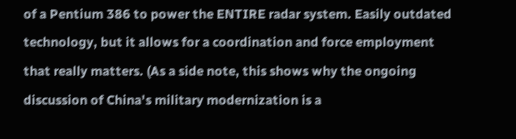of a Pentium 386 to power the ENTIRE radar system. Easily outdated technology, but it allows for a coordination and force employment that really matters. (As a side note, this shows why the ongoing discussion of China's military modernization is a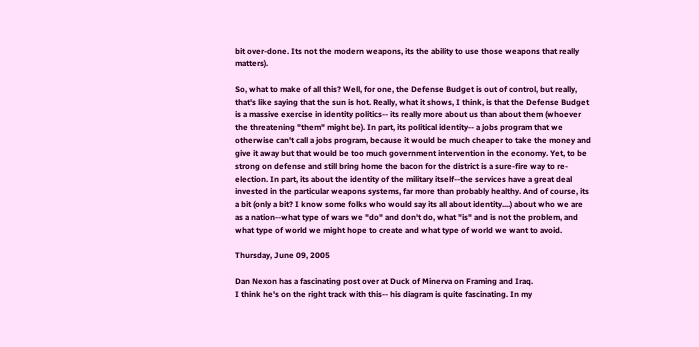bit over-done. Its not the modern weapons, its the ability to use those weapons that really matters).

So, what to make of all this? Well, for one, the Defense Budget is out of control, but really, that's like saying that the sun is hot. Really, what it shows, I think, is that the Defense Budget is a massive exercise in identity politics-- its really more about us than about them (whoever the threatening "them" might be). In part, its political identity-- a jobs program that we otherwise can't call a jobs program, because it would be much cheaper to take the money and give it away but that would be too much government intervention in the economy. Yet, to be strong on defense and still bring home the bacon for the district is a sure-fire way to re-election. In part, its about the identity of the military itself--the services have a great deal invested in the particular weapons systems, far more than probably healthy. And of course, its a bit (only a bit? I know some folks who would say its all about identity....) about who we are as a nation--what type of wars we "do" and don't do, what "is" and is not the problem, and what type of world we might hope to create and what type of world we want to avoid.

Thursday, June 09, 2005

Dan Nexon has a fascinating post over at Duck of Minerva on Framing and Iraq.
I think he's on the right track with this-- his diagram is quite fascinating. In my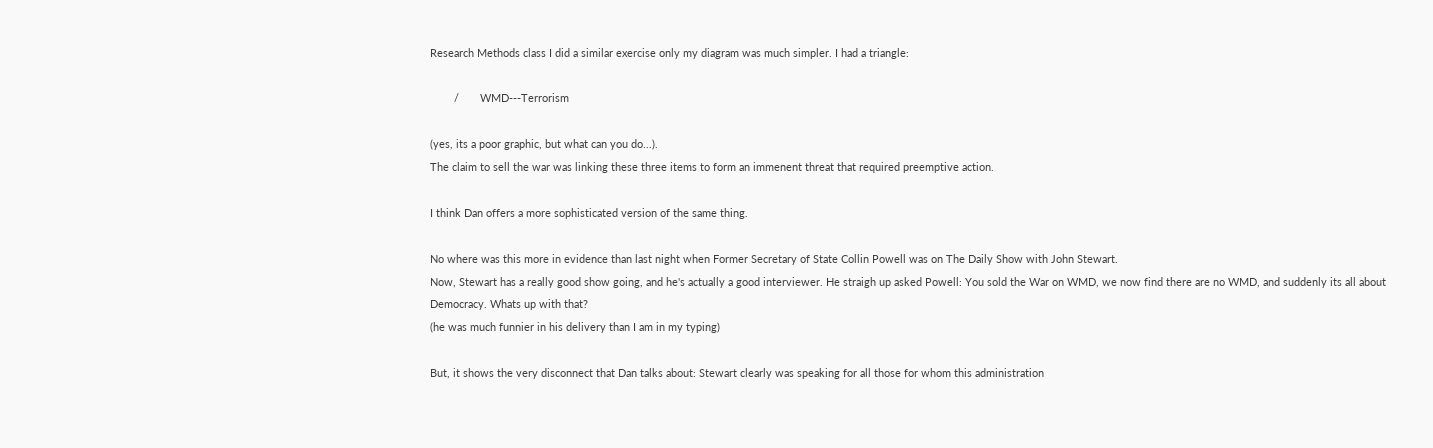Research Methods class I did a similar exercise only my diagram was much simpler. I had a triangle:

        /       WMD---Terrorism

(yes, its a poor graphic, but what can you do...).
The claim to sell the war was linking these three items to form an immenent threat that required preemptive action.

I think Dan offers a more sophisticated version of the same thing.

No where was this more in evidence than last night when Former Secretary of State Collin Powell was on The Daily Show with John Stewart.
Now, Stewart has a really good show going, and he's actually a good interviewer. He straigh up asked Powell: You sold the War on WMD, we now find there are no WMD, and suddenly its all about Democracy. Whats up with that?
(he was much funnier in his delivery than I am in my typing)

But, it shows the very disconnect that Dan talks about: Stewart clearly was speaking for all those for whom this administration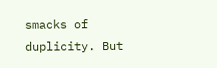smacks of duplicity. But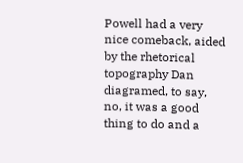Powell had a very nice comeback, aided by the rhetorical topography Dan diagramed, to say, no, it was a good thing to do and a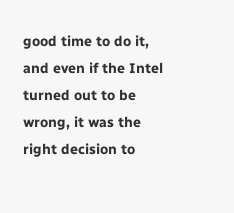good time to do it, and even if the Intel turned out to be wrong, it was the right decision to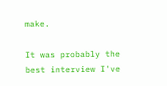make.

It was probably the best interview I've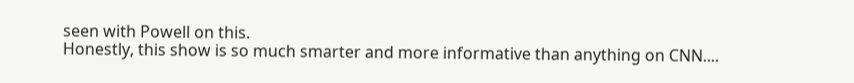seen with Powell on this.
Honestly, this show is so much smarter and more informative than anything on CNN....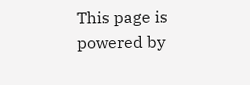This page is powered by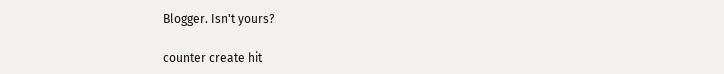Blogger. Isn't yours?

counter create hit